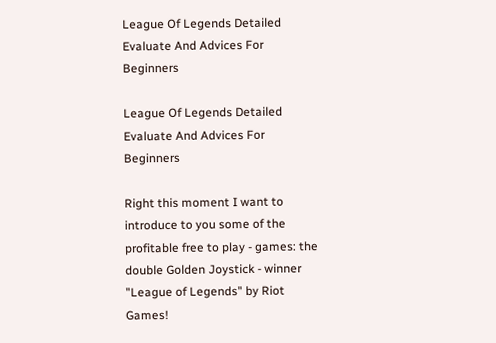League Of Legends Detailed Evaluate And Advices For Beginners

League Of Legends Detailed Evaluate And Advices For Beginners

Right this moment I want to introduce to you some of the profitable free to play - games: the double Golden Joystick - winner "League of Legends" by Riot Games!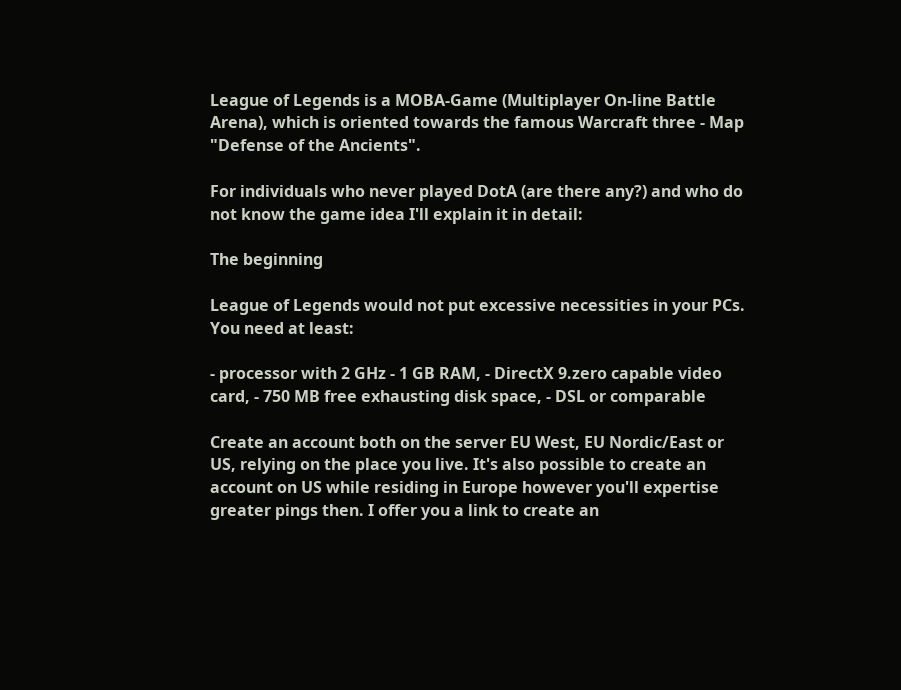League of Legends is a MOBA-Game (Multiplayer On-line Battle Arena), which is oriented towards the famous Warcraft three - Map "Defense of the Ancients".

For individuals who never played DotA (are there any?) and who do not know the game idea I'll explain it in detail:

The beginning

League of Legends would not put excessive necessities in your PCs. You need at least:

- processor with 2 GHz - 1 GB RAM, - DirectX 9.zero capable video card, - 750 MB free exhausting disk space, - DSL or comparable

Create an account both on the server EU West, EU Nordic/East or US, relying on the place you live. It's also possible to create an account on US while residing in Europe however you'll expertise greater pings then. I offer you a link to create an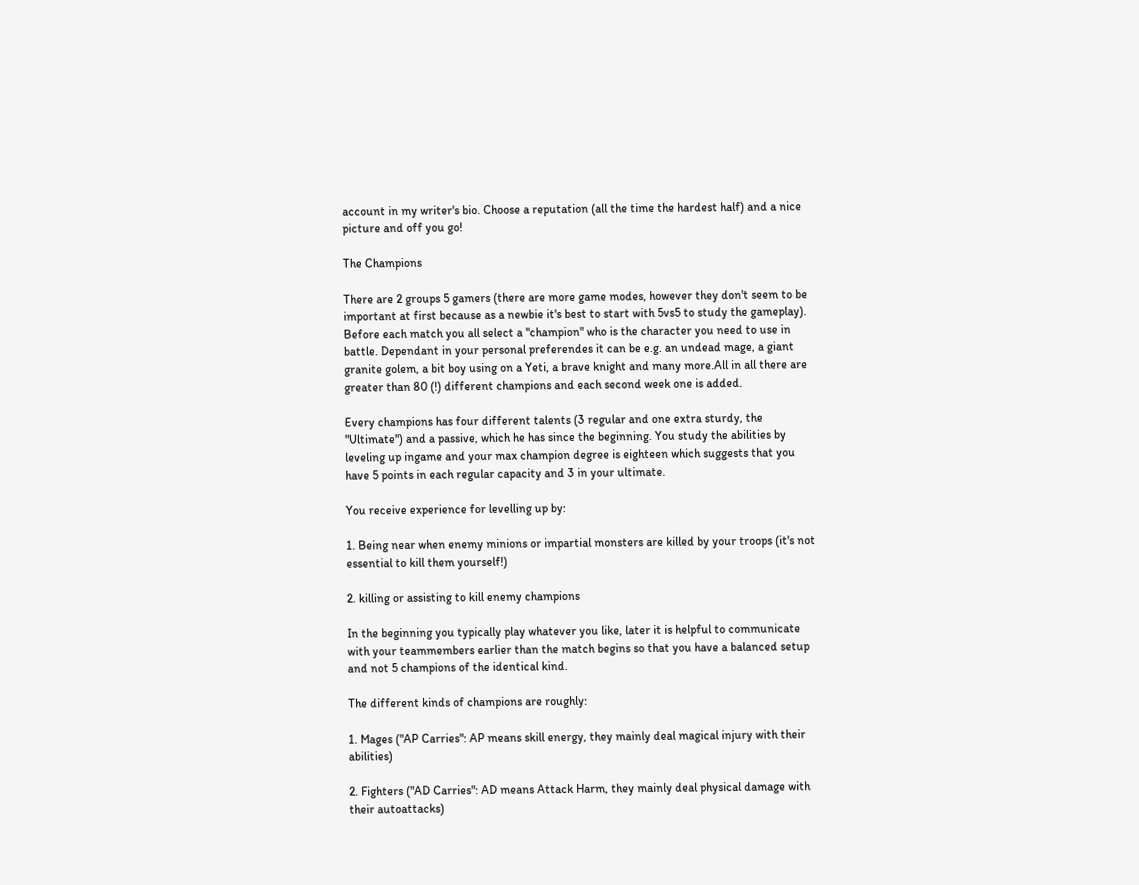account in my writer's bio. Choose a reputation (all the time the hardest half) and a nice picture and off you go!

The Champions

There are 2 groups 5 gamers (there are more game modes, however they don't seem to be important at first because as a newbie it's best to start with 5vs5 to study the gameplay). Before each match you all select a "champion" who is the character you need to use in battle. Dependant in your personal preferendes it can be e.g. an undead mage, a giant granite golem, a bit boy using on a Yeti, a brave knight and many more.All in all there are greater than 80 (!) different champions and each second week one is added.

Every champions has four different talents (3 regular and one extra sturdy, the "Ultimate") and a passive, which he has since the beginning. You study the abilities by leveling up ingame and your max champion degree is eighteen which suggests that you have 5 points in each regular capacity and 3 in your ultimate.

You receive experience for levelling up by:

1. Being near when enemy minions or impartial monsters are killed by your troops (it's not essential to kill them yourself!)

2. killing or assisting to kill enemy champions

In the beginning you typically play whatever you like, later it is helpful to communicate with your teammembers earlier than the match begins so that you have a balanced setup and not 5 champions of the identical kind.

The different kinds of champions are roughly:

1. Mages ("AP Carries": AP means skill energy, they mainly deal magical injury with their abilities)

2. Fighters ("AD Carries": AD means Attack Harm, they mainly deal physical damage with their autoattacks)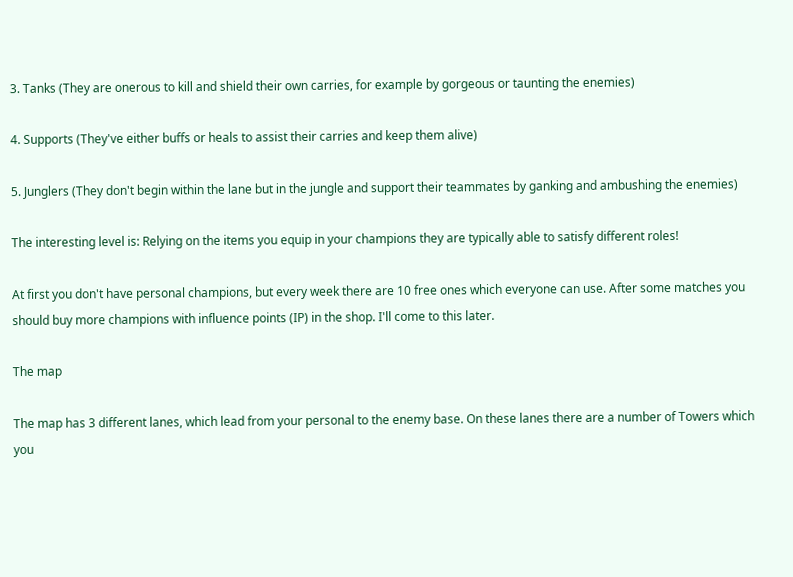3. Tanks (They are onerous to kill and shield their own carries, for example by gorgeous or taunting the enemies)

4. Supports (They've either buffs or heals to assist their carries and keep them alive)

5. Junglers (They don't begin within the lane but in the jungle and support their teammates by ganking and ambushing the enemies)

The interesting level is: Relying on the items you equip in your champions they are typically able to satisfy different roles!

At first you don't have personal champions, but every week there are 10 free ones which everyone can use. After some matches you should buy more champions with influence points (IP) in the shop. I'll come to this later.

The map

The map has 3 different lanes, which lead from your personal to the enemy base. On these lanes there are a number of Towers which you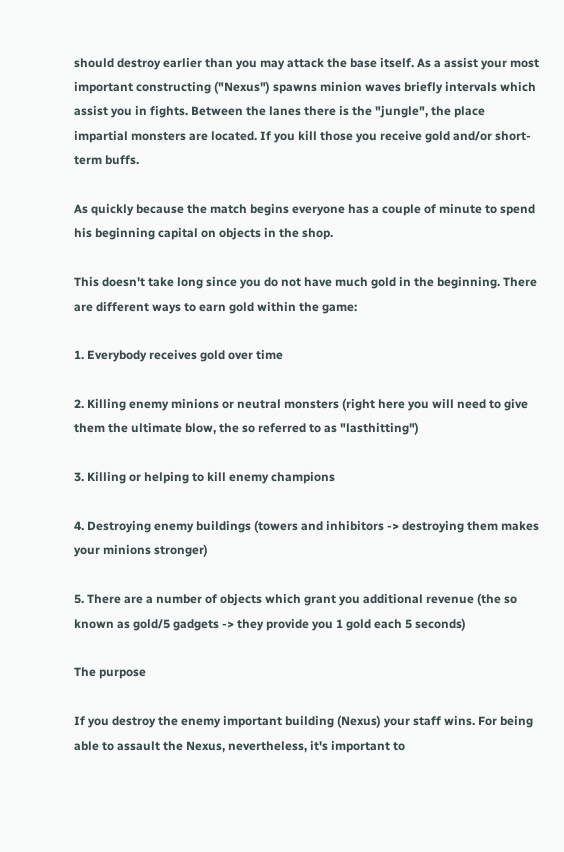should destroy earlier than you may attack the base itself. As a assist your most important constructing ("Nexus") spawns minion waves briefly intervals which assist you in fights. Between the lanes there is the "jungle", the place impartial monsters are located. If you kill those you receive gold and/or short-term buffs.

As quickly because the match begins everyone has a couple of minute to spend his beginning capital on objects in the shop.

This doesn't take long since you do not have much gold in the beginning. There are different ways to earn gold within the game:

1. Everybody receives gold over time

2. Killing enemy minions or neutral monsters (right here you will need to give them the ultimate blow, the so referred to as "lasthitting")

3. Killing or helping to kill enemy champions

4. Destroying enemy buildings (towers and inhibitors -> destroying them makes your minions stronger)

5. There are a number of objects which grant you additional revenue (the so known as gold/5 gadgets -> they provide you 1 gold each 5 seconds)

The purpose

If you destroy the enemy important building (Nexus) your staff wins. For being able to assault the Nexus, nevertheless, it's important to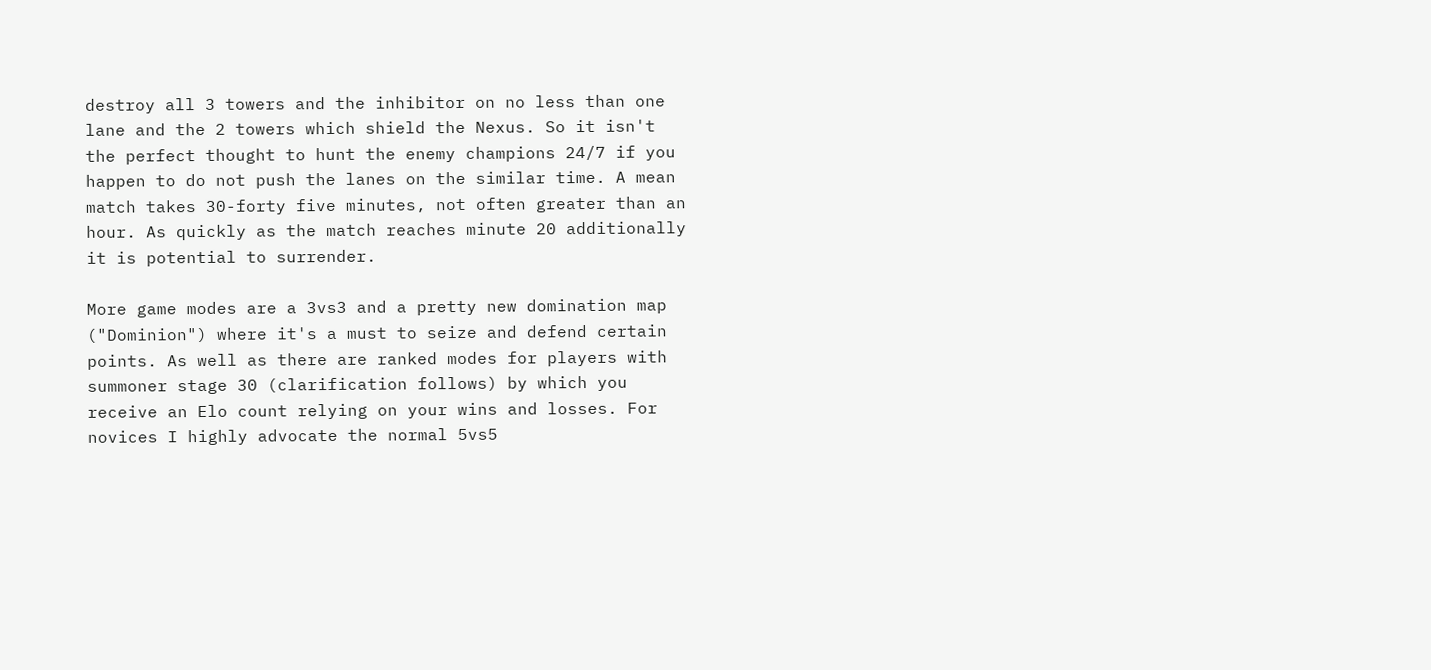destroy all 3 towers and the inhibitor on no less than one lane and the 2 towers which shield the Nexus. So it isn't the perfect thought to hunt the enemy champions 24/7 if you happen to do not push the lanes on the similar time. A mean match takes 30-forty five minutes, not often greater than an hour. As quickly as the match reaches minute 20 additionally it is potential to surrender.

More game modes are a 3vs3 and a pretty new domination map ("Dominion") where it's a must to seize and defend certain points. As well as there are ranked modes for players with summoner stage 30 (clarification follows) by which you receive an Elo count relying on your wins and losses. For novices I highly advocate the normal 5vs5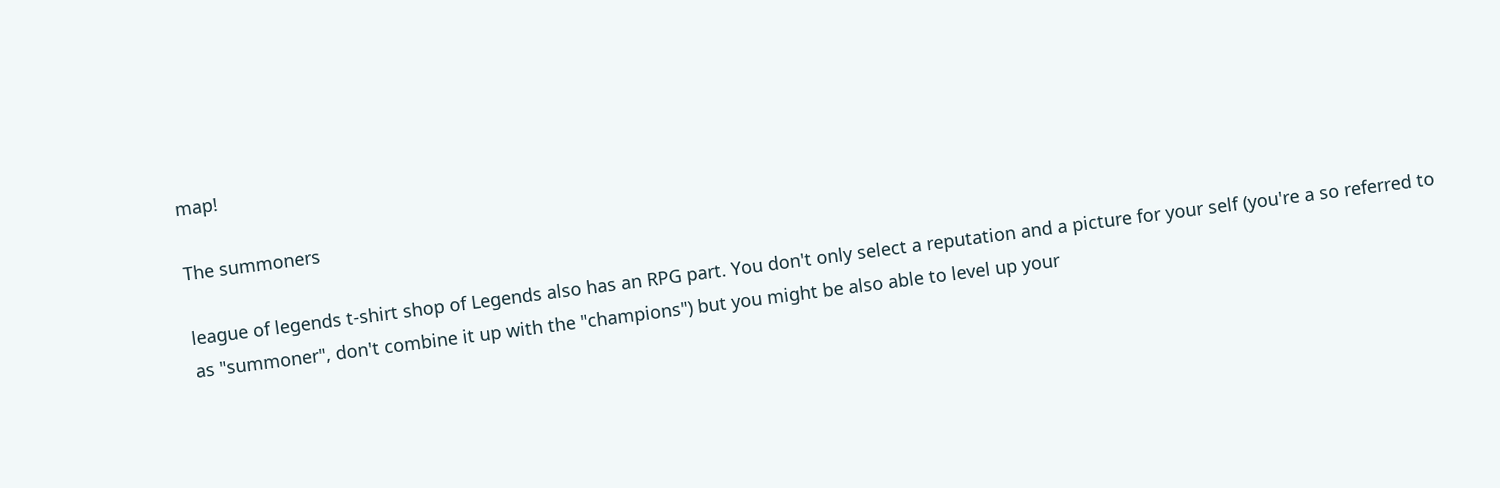map!

The summoners

league of legends t-shirt shop of Legends also has an RPG part. You don't only select a reputation and a picture for your self (you're a so referred to as "summoner", don't combine it up with the "champions") but you might be also able to level up your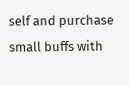self and purchase small buffs with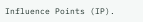Influence Points (IP).